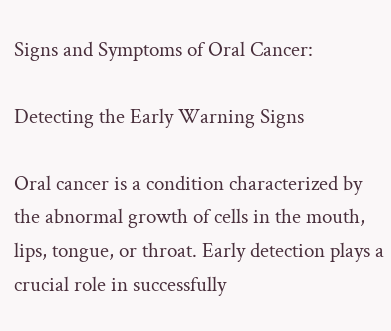Signs and Symptoms of Oral Cancer:

Detecting the Early Warning Signs

Oral cancer is a condition characterized by the abnormal growth of cells in the mouth, lips, tongue, or throat. Early detection plays a crucial role in successfully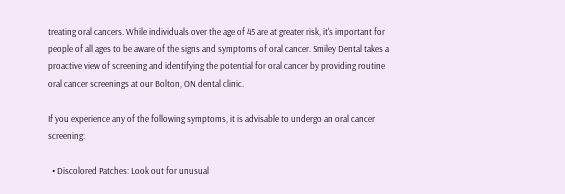treating oral cancers. While individuals over the age of 45 are at greater risk, it's important for people of all ages to be aware of the signs and symptoms of oral cancer. Smiley Dental takes a proactive view of screening and identifying the potential for oral cancer by providing routine oral cancer screenings at our Bolton, ON dental clinic.

If you experience any of the following symptoms, it is advisable to undergo an oral cancer screening:

  • Discolored Patches: Look out for unusual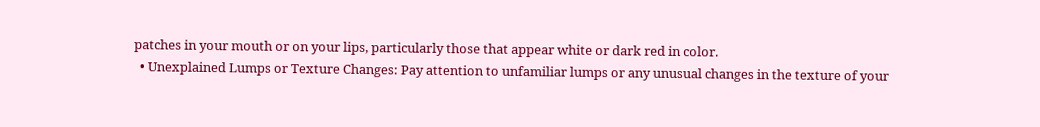patches in your mouth or on your lips, particularly those that appear white or dark red in color.
  • Unexplained Lumps or Texture Changes: Pay attention to unfamiliar lumps or any unusual changes in the texture of your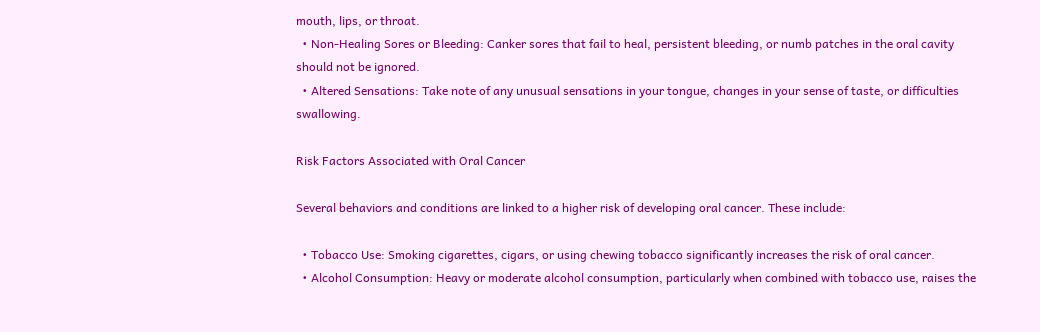mouth, lips, or throat.
  • Non-Healing Sores or Bleeding: Canker sores that fail to heal, persistent bleeding, or numb patches in the oral cavity should not be ignored.
  • Altered Sensations: Take note of any unusual sensations in your tongue, changes in your sense of taste, or difficulties swallowing.

Risk Factors Associated with Oral Cancer

Several behaviors and conditions are linked to a higher risk of developing oral cancer. These include:

  • Tobacco Use: Smoking cigarettes, cigars, or using chewing tobacco significantly increases the risk of oral cancer.
  • Alcohol Consumption: Heavy or moderate alcohol consumption, particularly when combined with tobacco use, raises the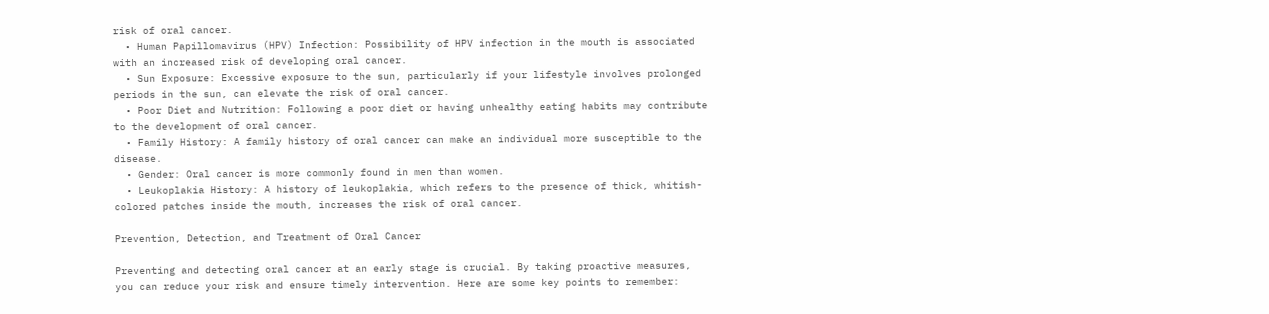risk of oral cancer.
  • Human Papillomavirus (HPV) Infection: Possibility of HPV infection in the mouth is associated with an increased risk of developing oral cancer.
  • Sun Exposure: Excessive exposure to the sun, particularly if your lifestyle involves prolonged periods in the sun, can elevate the risk of oral cancer.
  • Poor Diet and Nutrition: Following a poor diet or having unhealthy eating habits may contribute to the development of oral cancer.
  • Family History: A family history of oral cancer can make an individual more susceptible to the disease.
  • Gender: Oral cancer is more commonly found in men than women.
  • Leukoplakia History: A history of leukoplakia, which refers to the presence of thick, whitish-colored patches inside the mouth, increases the risk of oral cancer.

Prevention, Detection, and Treatment of Oral Cancer

Preventing and detecting oral cancer at an early stage is crucial. By taking proactive measures, you can reduce your risk and ensure timely intervention. Here are some key points to remember: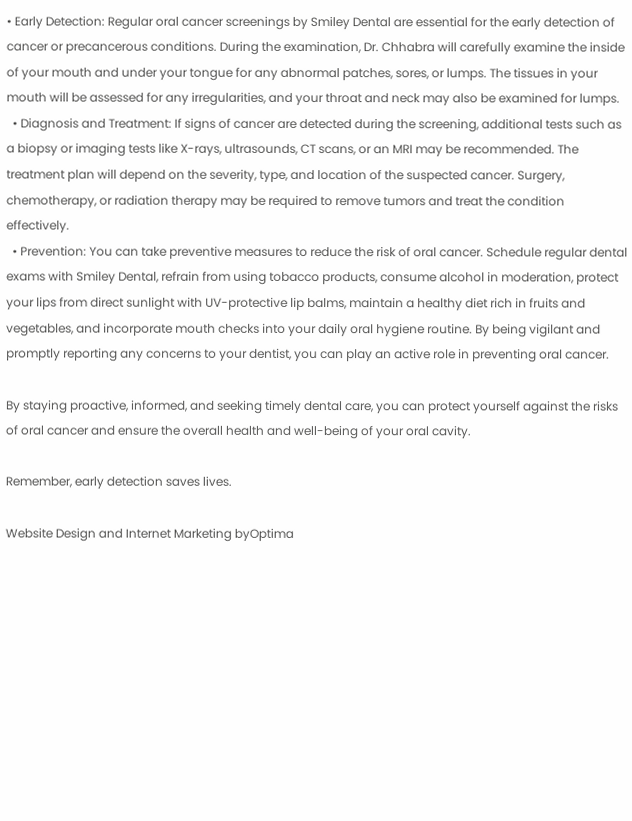• Early Detection: Regular oral cancer screenings by Smiley Dental are essential for the early detection of cancer or precancerous conditions. During the examination, Dr. Chhabra will carefully examine the inside of your mouth and under your tongue for any abnormal patches, sores, or lumps. The tissues in your mouth will be assessed for any irregularities, and your throat and neck may also be examined for lumps.
  • Diagnosis and Treatment: If signs of cancer are detected during the screening, additional tests such as a biopsy or imaging tests like X-rays, ultrasounds, CT scans, or an MRI may be recommended. The treatment plan will depend on the severity, type, and location of the suspected cancer. Surgery, chemotherapy, or radiation therapy may be required to remove tumors and treat the condition effectively.
  • Prevention: You can take preventive measures to reduce the risk of oral cancer. Schedule regular dental exams with Smiley Dental, refrain from using tobacco products, consume alcohol in moderation, protect your lips from direct sunlight with UV-protective lip balms, maintain a healthy diet rich in fruits and vegetables, and incorporate mouth checks into your daily oral hygiene routine. By being vigilant and promptly reporting any concerns to your dentist, you can play an active role in preventing oral cancer.

By staying proactive, informed, and seeking timely dental care, you can protect yourself against the risks of oral cancer and ensure the overall health and well-being of your oral cavity.

Remember, early detection saves lives.

Website Design and Internet Marketing byOptima